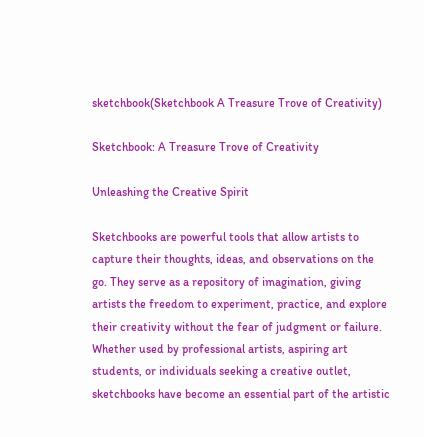sketchbook(Sketchbook A Treasure Trove of Creativity)

Sketchbook: A Treasure Trove of Creativity

Unleashing the Creative Spirit

Sketchbooks are powerful tools that allow artists to capture their thoughts, ideas, and observations on the go. They serve as a repository of imagination, giving artists the freedom to experiment, practice, and explore their creativity without the fear of judgment or failure. Whether used by professional artists, aspiring art students, or individuals seeking a creative outlet, sketchbooks have become an essential part of the artistic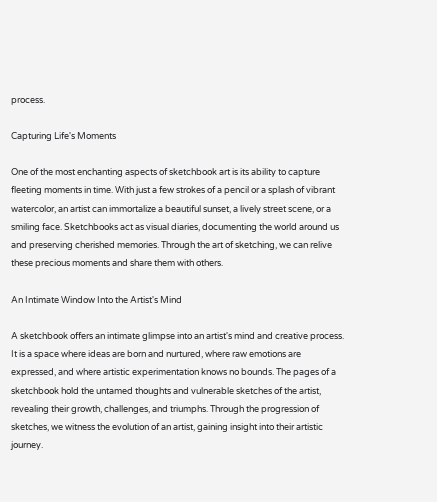process.

Capturing Life's Moments

One of the most enchanting aspects of sketchbook art is its ability to capture fleeting moments in time. With just a few strokes of a pencil or a splash of vibrant watercolor, an artist can immortalize a beautiful sunset, a lively street scene, or a smiling face. Sketchbooks act as visual diaries, documenting the world around us and preserving cherished memories. Through the art of sketching, we can relive these precious moments and share them with others.

An Intimate Window Into the Artist's Mind

A sketchbook offers an intimate glimpse into an artist's mind and creative process. It is a space where ideas are born and nurtured, where raw emotions are expressed, and where artistic experimentation knows no bounds. The pages of a sketchbook hold the untamed thoughts and vulnerable sketches of the artist, revealing their growth, challenges, and triumphs. Through the progression of sketches, we witness the evolution of an artist, gaining insight into their artistic journey.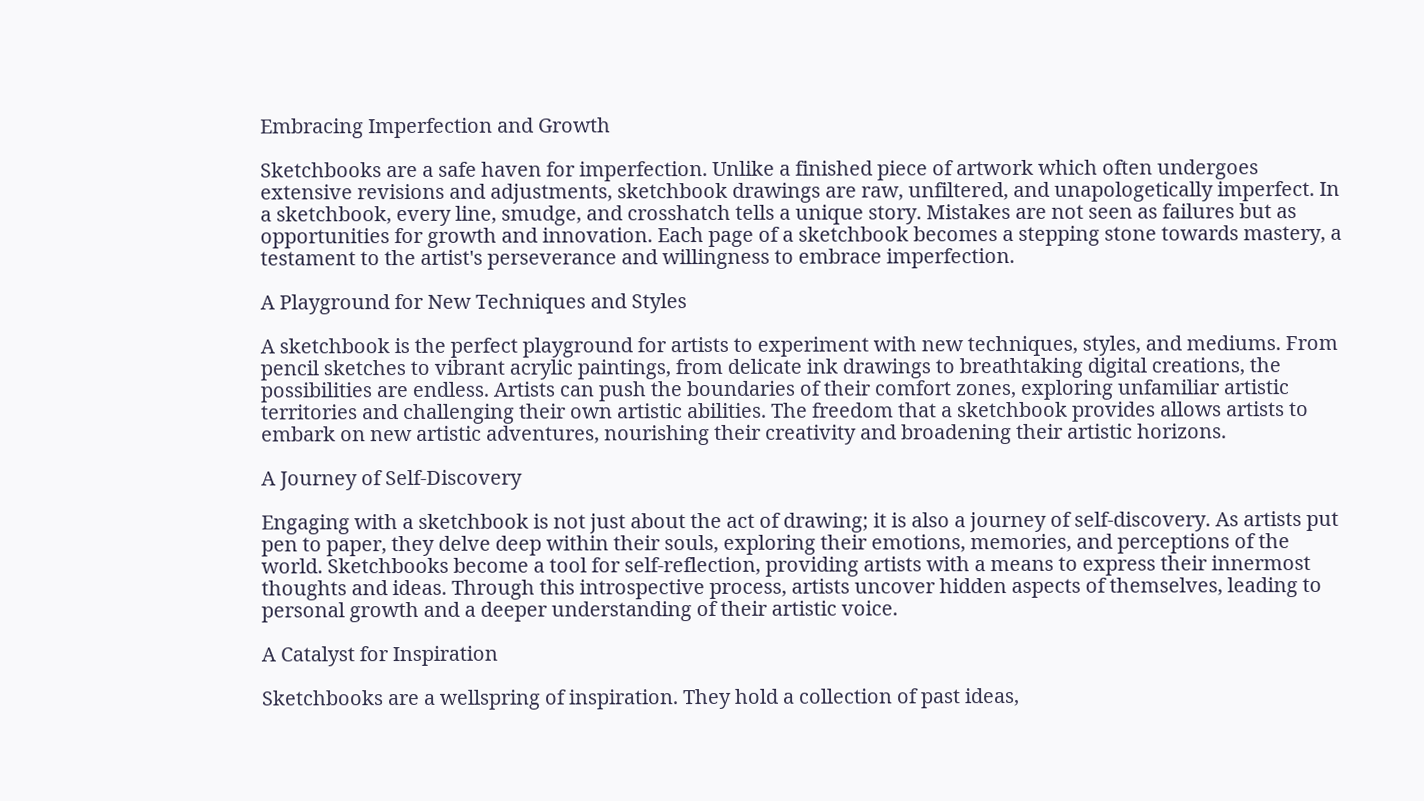Embracing Imperfection and Growth

Sketchbooks are a safe haven for imperfection. Unlike a finished piece of artwork which often undergoes extensive revisions and adjustments, sketchbook drawings are raw, unfiltered, and unapologetically imperfect. In a sketchbook, every line, smudge, and crosshatch tells a unique story. Mistakes are not seen as failures but as opportunities for growth and innovation. Each page of a sketchbook becomes a stepping stone towards mastery, a testament to the artist's perseverance and willingness to embrace imperfection.

A Playground for New Techniques and Styles

A sketchbook is the perfect playground for artists to experiment with new techniques, styles, and mediums. From pencil sketches to vibrant acrylic paintings, from delicate ink drawings to breathtaking digital creations, the possibilities are endless. Artists can push the boundaries of their comfort zones, exploring unfamiliar artistic territories and challenging their own artistic abilities. The freedom that a sketchbook provides allows artists to embark on new artistic adventures, nourishing their creativity and broadening their artistic horizons.

A Journey of Self-Discovery

Engaging with a sketchbook is not just about the act of drawing; it is also a journey of self-discovery. As artists put pen to paper, they delve deep within their souls, exploring their emotions, memories, and perceptions of the world. Sketchbooks become a tool for self-reflection, providing artists with a means to express their innermost thoughts and ideas. Through this introspective process, artists uncover hidden aspects of themselves, leading to personal growth and a deeper understanding of their artistic voice.

A Catalyst for Inspiration

Sketchbooks are a wellspring of inspiration. They hold a collection of past ideas,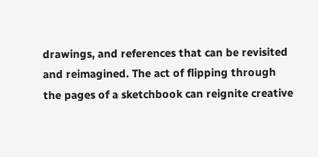drawings, and references that can be revisited and reimagined. The act of flipping through the pages of a sketchbook can reignite creative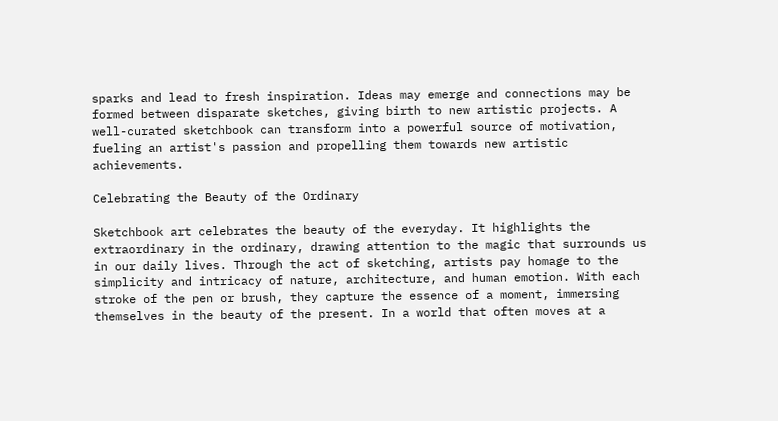sparks and lead to fresh inspiration. Ideas may emerge and connections may be formed between disparate sketches, giving birth to new artistic projects. A well-curated sketchbook can transform into a powerful source of motivation, fueling an artist's passion and propelling them towards new artistic achievements.

Celebrating the Beauty of the Ordinary

Sketchbook art celebrates the beauty of the everyday. It highlights the extraordinary in the ordinary, drawing attention to the magic that surrounds us in our daily lives. Through the act of sketching, artists pay homage to the simplicity and intricacy of nature, architecture, and human emotion. With each stroke of the pen or brush, they capture the essence of a moment, immersing themselves in the beauty of the present. In a world that often moves at a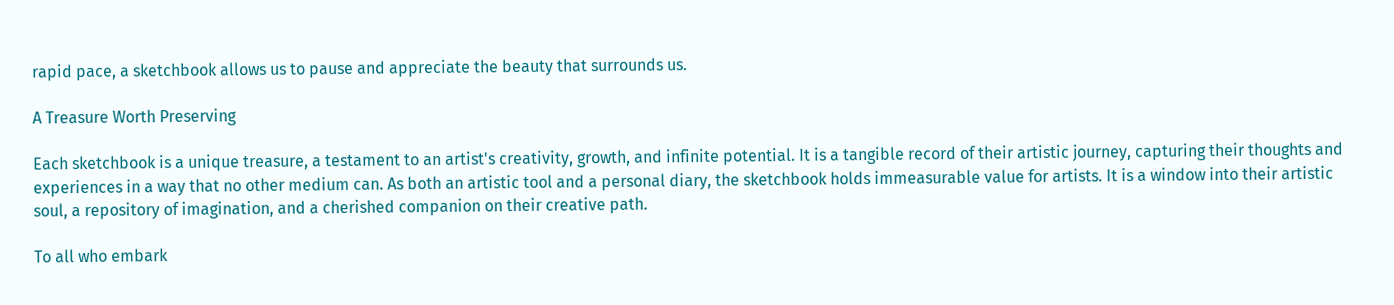rapid pace, a sketchbook allows us to pause and appreciate the beauty that surrounds us.

A Treasure Worth Preserving

Each sketchbook is a unique treasure, a testament to an artist's creativity, growth, and infinite potential. It is a tangible record of their artistic journey, capturing their thoughts and experiences in a way that no other medium can. As both an artistic tool and a personal diary, the sketchbook holds immeasurable value for artists. It is a window into their artistic soul, a repository of imagination, and a cherished companion on their creative path.

To all who embark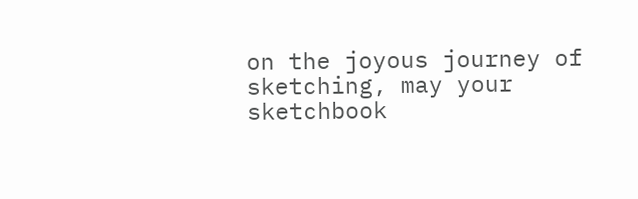on the joyous journey of sketching, may your sketchbook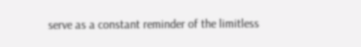serve as a constant reminder of the limitless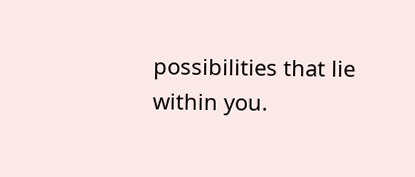possibilities that lie within you.